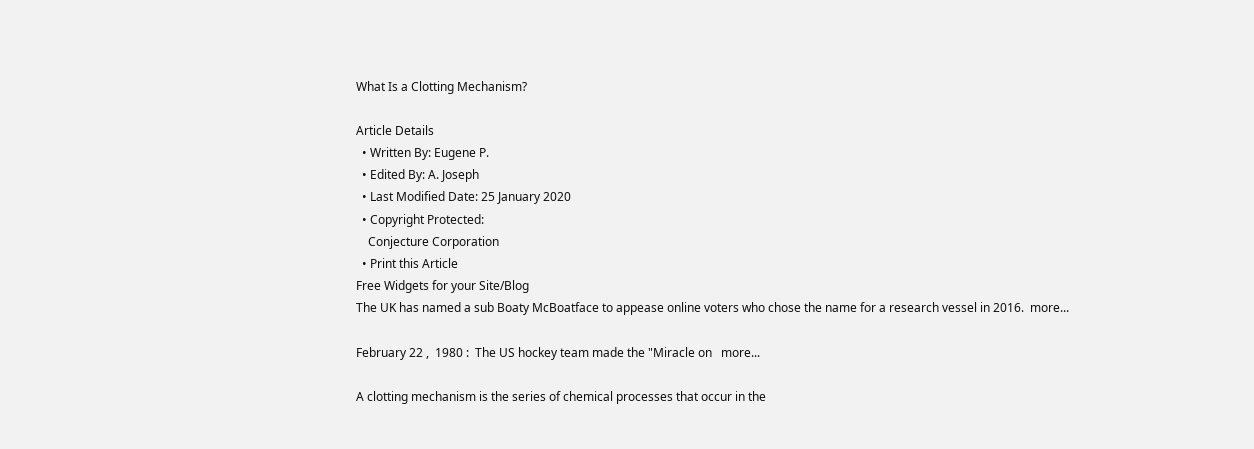What Is a Clotting Mechanism?

Article Details
  • Written By: Eugene P.
  • Edited By: A. Joseph
  • Last Modified Date: 25 January 2020
  • Copyright Protected:
    Conjecture Corporation
  • Print this Article
Free Widgets for your Site/Blog
The UK has named a sub Boaty McBoatface to appease online voters who chose the name for a research vessel in 2016.  more...

February 22 ,  1980 :  The US hockey team made the "Miracle on   more...

A clotting mechanism is the series of chemical processes that occur in the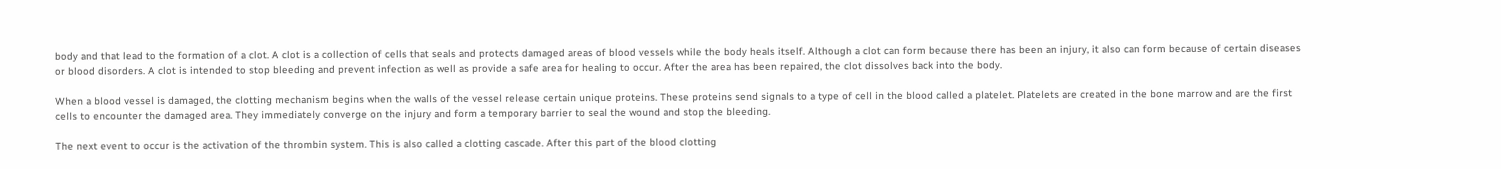body and that lead to the formation of a clot. A clot is a collection of cells that seals and protects damaged areas of blood vessels while the body heals itself. Although a clot can form because there has been an injury, it also can form because of certain diseases or blood disorders. A clot is intended to stop bleeding and prevent infection as well as provide a safe area for healing to occur. After the area has been repaired, the clot dissolves back into the body.

When a blood vessel is damaged, the clotting mechanism begins when the walls of the vessel release certain unique proteins. These proteins send signals to a type of cell in the blood called a platelet. Platelets are created in the bone marrow and are the first cells to encounter the damaged area. They immediately converge on the injury and form a temporary barrier to seal the wound and stop the bleeding.

The next event to occur is the activation of the thrombin system. This is also called a clotting cascade. After this part of the blood clotting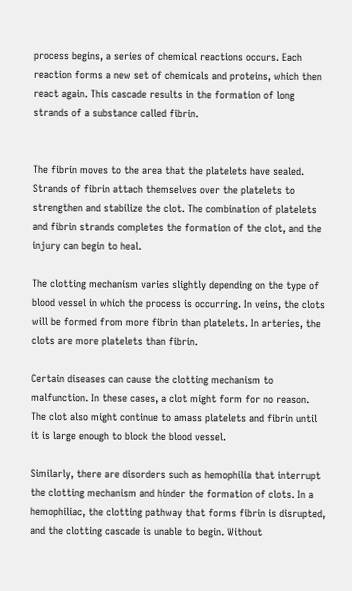process begins, a series of chemical reactions occurs. Each reaction forms a new set of chemicals and proteins, which then react again. This cascade results in the formation of long strands of a substance called fibrin.


The fibrin moves to the area that the platelets have sealed. Strands of fibrin attach themselves over the platelets to strengthen and stabilize the clot. The combination of platelets and fibrin strands completes the formation of the clot, and the injury can begin to heal.

The clotting mechanism varies slightly depending on the type of blood vessel in which the process is occurring. In veins, the clots will be formed from more fibrin than platelets. In arteries, the clots are more platelets than fibrin.

Certain diseases can cause the clotting mechanism to malfunction. In these cases, a clot might form for no reason. The clot also might continue to amass platelets and fibrin until it is large enough to block the blood vessel.

Similarly, there are disorders such as hemophilia that interrupt the clotting mechanism and hinder the formation of clots. In a hemophiliac, the clotting pathway that forms fibrin is disrupted, and the clotting cascade is unable to begin. Without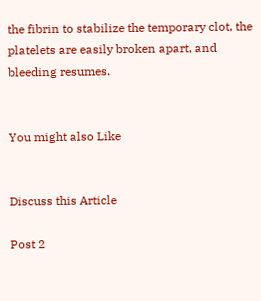the fibrin to stabilize the temporary clot, the platelets are easily broken apart, and bleeding resumes.


You might also Like


Discuss this Article

Post 2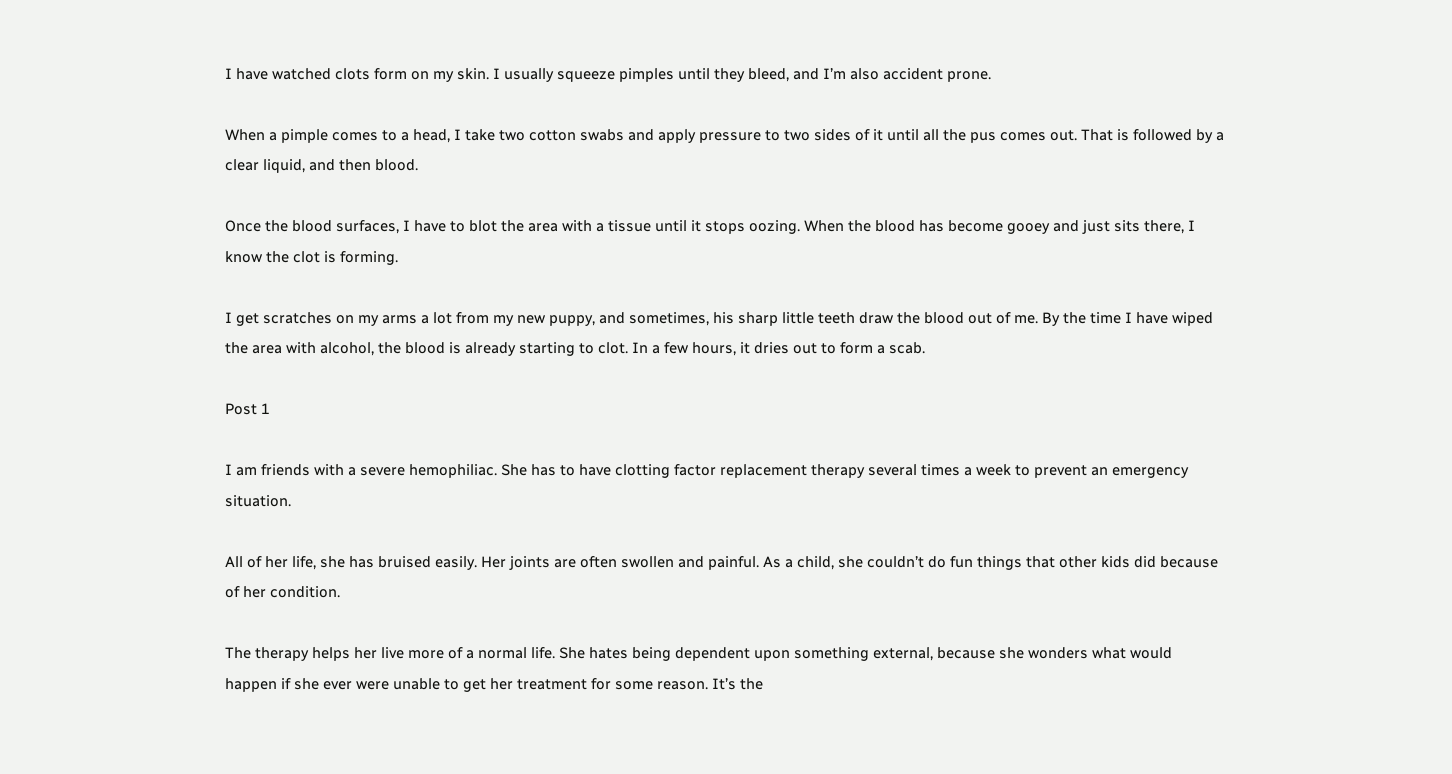I have watched clots form on my skin. I usually squeeze pimples until they bleed, and I’m also accident prone.

When a pimple comes to a head, I take two cotton swabs and apply pressure to two sides of it until all the pus comes out. That is followed by a clear liquid, and then blood.

Once the blood surfaces, I have to blot the area with a tissue until it stops oozing. When the blood has become gooey and just sits there, I know the clot is forming.

I get scratches on my arms a lot from my new puppy, and sometimes, his sharp little teeth draw the blood out of me. By the time I have wiped the area with alcohol, the blood is already starting to clot. In a few hours, it dries out to form a scab.

Post 1

I am friends with a severe hemophiliac. She has to have clotting factor replacement therapy several times a week to prevent an emergency situation.

All of her life, she has bruised easily. Her joints are often swollen and painful. As a child, she couldn’t do fun things that other kids did because of her condition.

The therapy helps her live more of a normal life. She hates being dependent upon something external, because she wonders what would happen if she ever were unable to get her treatment for some reason. It’s the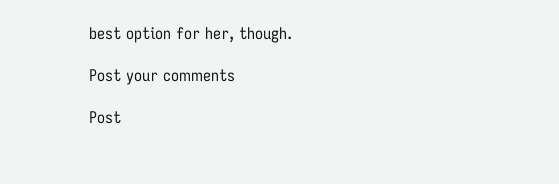best option for her, though.

Post your comments

Post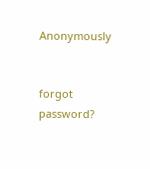Anonymously


forgot password?